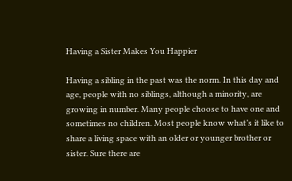Having a Sister Makes You Happier

Having a sibling in the past was the norm. In this day and age, people with no siblings, although a minority, are growing in number. Many people choose to have one and sometimes no children. Most people know what’s it like to share a living space with an older or younger brother or sister. Sure there are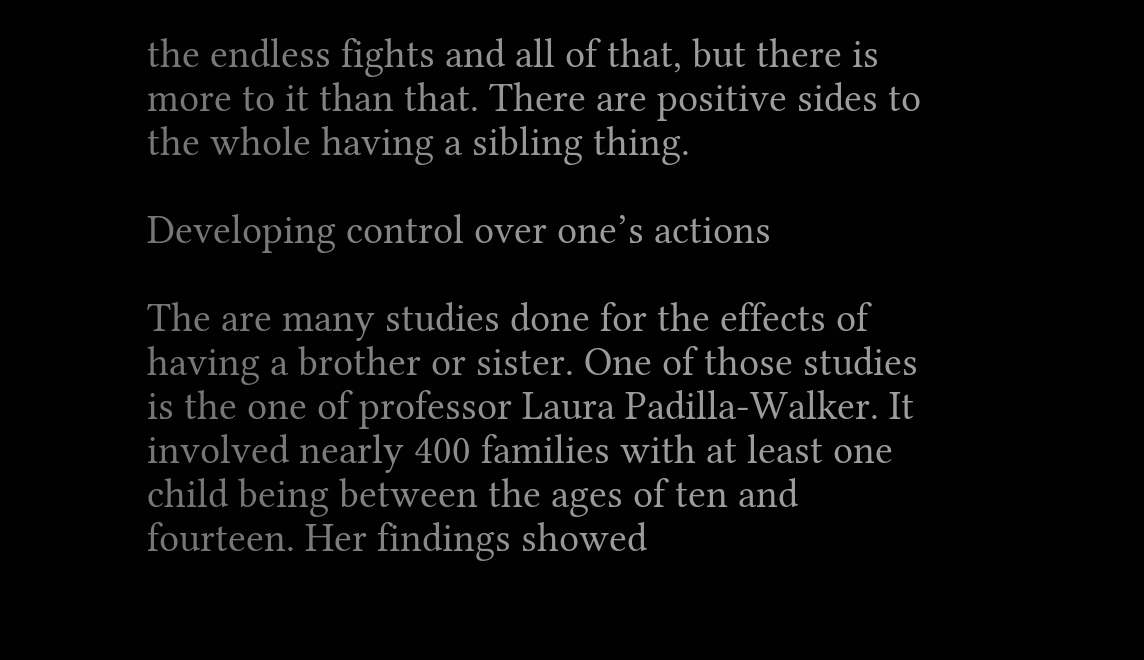the endless fights and all of that, but there is more to it than that. There are positive sides to the whole having a sibling thing.

Developing control over one’s actions

The are many studies done for the effects of having a brother or sister. One of those studies is the one of professor Laura Padilla-Walker. It involved nearly 400 families with at least one child being between the ages of ten and fourteen. Her findings showed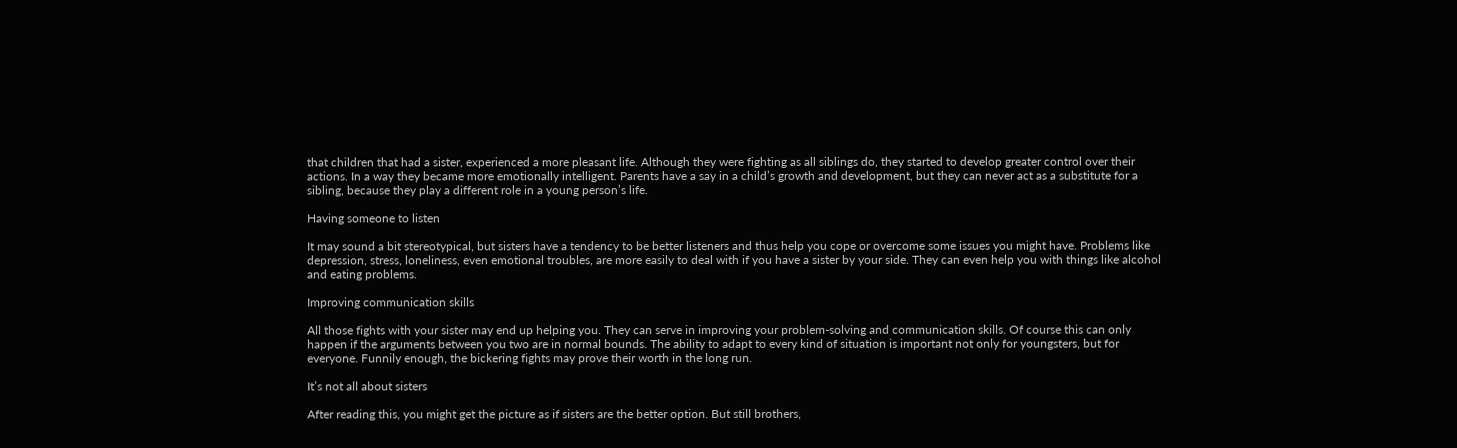that children that had a sister, experienced a more pleasant life. Although they were fighting as all siblings do, they started to develop greater control over their actions. In a way they became more emotionally intelligent. Parents have a say in a child’s growth and development, but they can never act as a substitute for a sibling, because they play a different role in a young person’s life.

Having someone to listen

It may sound a bit stereotypical, but sisters have a tendency to be better listeners and thus help you cope or overcome some issues you might have. Problems like depression, stress, loneliness, even emotional troubles, are more easily to deal with if you have a sister by your side. They can even help you with things like alcohol and eating problems.

Improving communication skills

All those fights with your sister may end up helping you. They can serve in improving your problem-solving and communication skills. Of course this can only happen if the arguments between you two are in normal bounds. The ability to adapt to every kind of situation is important not only for youngsters, but for everyone. Funnily enough, the bickering fights may prove their worth in the long run.

It’s not all about sisters

After reading this, you might get the picture as if sisters are the better option. But still brothers,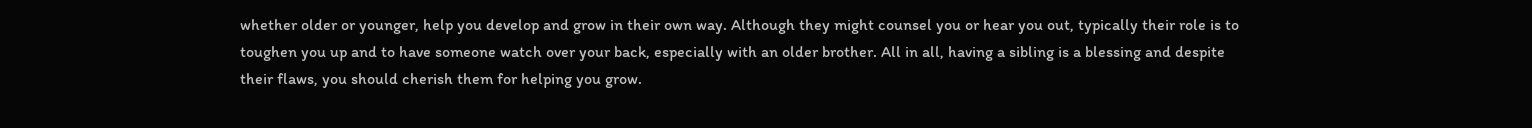whether older or younger, help you develop and grow in their own way. Although they might counsel you or hear you out, typically their role is to toughen you up and to have someone watch over your back, especially with an older brother. All in all, having a sibling is a blessing and despite their flaws, you should cherish them for helping you grow.